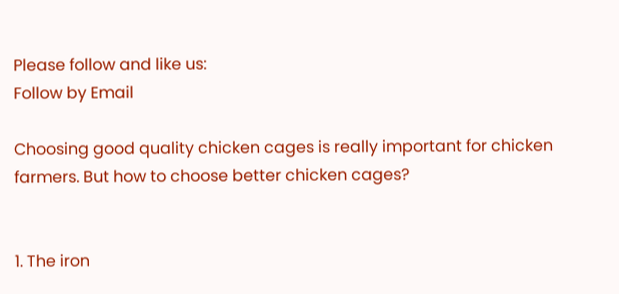Please follow and like us:
Follow by Email

Choosing good quality chicken cages is really important for chicken farmers. But how to choose better chicken cages?


1. The iron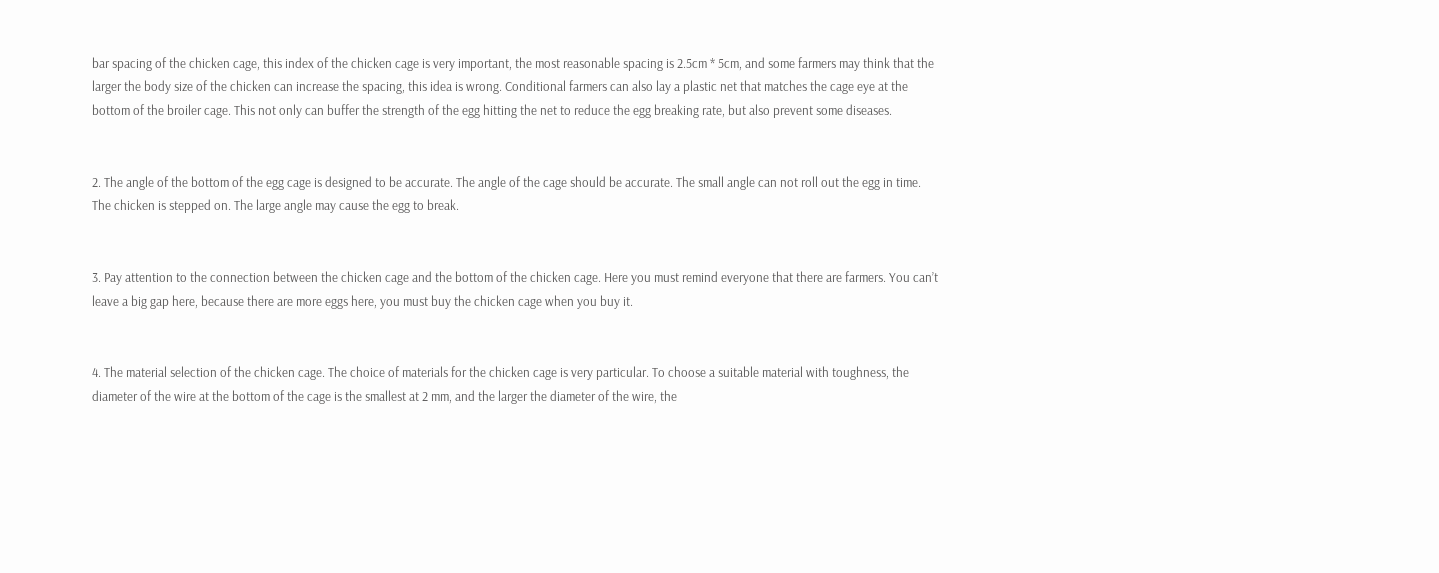bar spacing of the chicken cage, this index of the chicken cage is very important, the most reasonable spacing is 2.5cm * 5cm, and some farmers may think that the larger the body size of the chicken can increase the spacing, this idea is wrong. Conditional farmers can also lay a plastic net that matches the cage eye at the bottom of the broiler cage. This not only can buffer the strength of the egg hitting the net to reduce the egg breaking rate, but also prevent some diseases.


2. The angle of the bottom of the egg cage is designed to be accurate. The angle of the cage should be accurate. The small angle can not roll out the egg in time. The chicken is stepped on. The large angle may cause the egg to break.


3. Pay attention to the connection between the chicken cage and the bottom of the chicken cage. Here you must remind everyone that there are farmers. You can’t leave a big gap here, because there are more eggs here, you must buy the chicken cage when you buy it.


4. The material selection of the chicken cage. The choice of materials for the chicken cage is very particular. To choose a suitable material with toughness, the diameter of the wire at the bottom of the cage is the smallest at 2 mm, and the larger the diameter of the wire, the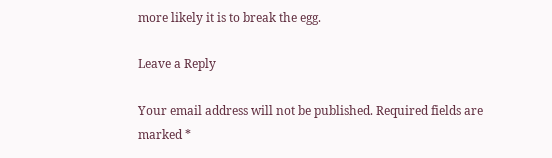more likely it is to break the egg.

Leave a Reply

Your email address will not be published. Required fields are marked *